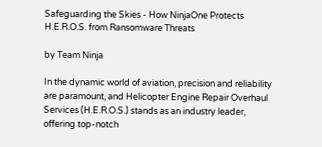Safeguarding the Skies - How NinjaOne Protects H.E.R.O.S. from Ransomware Threats

by Team Ninja

In the dynamic world of aviation, precision and reliability are paramount, and Helicopter Engine Repair Overhaul Services (H.E.R.O.S.) stands as an industry leader, offering top-notch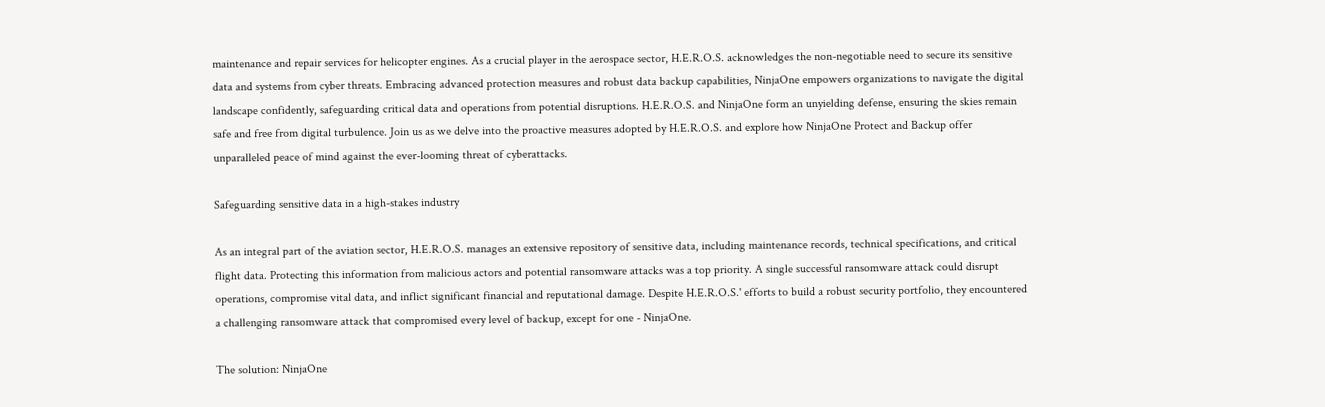maintenance and repair services for helicopter engines. As a crucial player in the aerospace sector, H.E.R.O.S. acknowledges the non-negotiable need to secure its sensitive data and systems from cyber threats. Embracing advanced protection measures and robust data backup capabilities, NinjaOne empowers organizations to navigate the digital landscape confidently, safeguarding critical data and operations from potential disruptions. H.E.R.O.S. and NinjaOne form an unyielding defense, ensuring the skies remain safe and free from digital turbulence. Join us as we delve into the proactive measures adopted by H.E.R.O.S. and explore how NinjaOne Protect and Backup offer unparalleled peace of mind against the ever-looming threat of cyberattacks.

Safeguarding sensitive data in a high-stakes industry

As an integral part of the aviation sector, H.E.R.O.S. manages an extensive repository of sensitive data, including maintenance records, technical specifications, and critical flight data. Protecting this information from malicious actors and potential ransomware attacks was a top priority. A single successful ransomware attack could disrupt operations, compromise vital data, and inflict significant financial and reputational damage. Despite H.E.R.O.S.' efforts to build a robust security portfolio, they encountered a challenging ransomware attack that compromised every level of backup, except for one - NinjaOne.

The solution: NinjaOne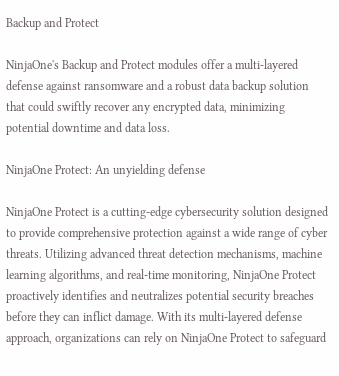Backup and Protect

NinjaOne's Backup and Protect modules offer a multi-layered defense against ransomware and a robust data backup solution that could swiftly recover any encrypted data, minimizing potential downtime and data loss.

NinjaOne Protect: An unyielding defense

NinjaOne Protect is a cutting-edge cybersecurity solution designed to provide comprehensive protection against a wide range of cyber threats. Utilizing advanced threat detection mechanisms, machine learning algorithms, and real-time monitoring, NinjaOne Protect proactively identifies and neutralizes potential security breaches before they can inflict damage. With its multi-layered defense approach, organizations can rely on NinjaOne Protect to safeguard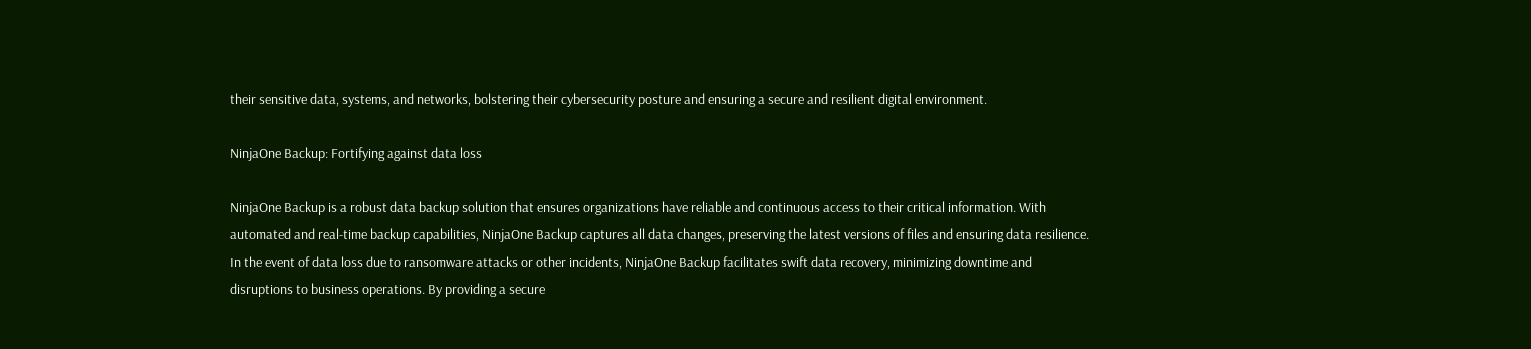their sensitive data, systems, and networks, bolstering their cybersecurity posture and ensuring a secure and resilient digital environment.

NinjaOne Backup: Fortifying against data loss

NinjaOne Backup is a robust data backup solution that ensures organizations have reliable and continuous access to their critical information. With automated and real-time backup capabilities, NinjaOne Backup captures all data changes, preserving the latest versions of files and ensuring data resilience. In the event of data loss due to ransomware attacks or other incidents, NinjaOne Backup facilitates swift data recovery, minimizing downtime and disruptions to business operations. By providing a secure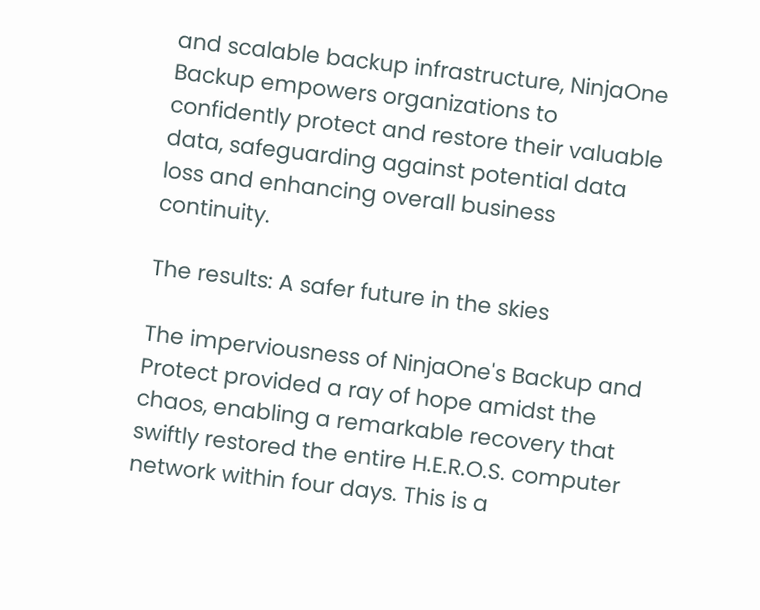and scalable backup infrastructure, NinjaOne Backup empowers organizations to confidently protect and restore their valuable data, safeguarding against potential data loss and enhancing overall business continuity.

The results: A safer future in the skies

The imperviousness of NinjaOne's Backup and Protect provided a ray of hope amidst the chaos, enabling a remarkable recovery that swiftly restored the entire H.E.R.O.S. computer network within four days. This is a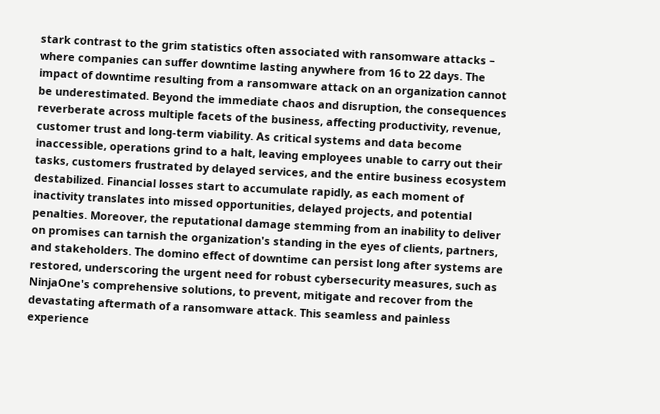stark contrast to the grim statistics often associated with ransomware attacks – where companies can suffer downtime lasting anywhere from 16 to 22 days. The impact of downtime resulting from a ransomware attack on an organization cannot be underestimated. Beyond the immediate chaos and disruption, the consequences reverberate across multiple facets of the business, affecting productivity, revenue, customer trust and long-term viability. As critical systems and data become inaccessible, operations grind to a halt, leaving employees unable to carry out their tasks, customers frustrated by delayed services, and the entire business ecosystem destabilized. Financial losses start to accumulate rapidly, as each moment of inactivity translates into missed opportunities, delayed projects, and potential penalties. Moreover, the reputational damage stemming from an inability to deliver on promises can tarnish the organization's standing in the eyes of clients, partners, and stakeholders. The domino effect of downtime can persist long after systems are restored, underscoring the urgent need for robust cybersecurity measures, such as NinjaOne's comprehensive solutions, to prevent, mitigate and recover from the devastating aftermath of a ransomware attack. This seamless and painless experience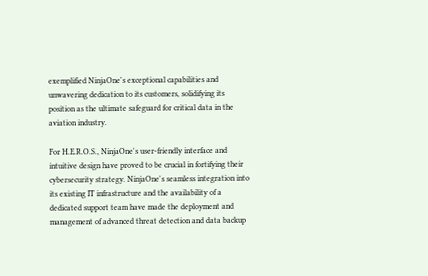exemplified NinjaOne's exceptional capabilities and unwavering dedication to its customers, solidifying its position as the ultimate safeguard for critical data in the aviation industry.

For H.E.R.O.S., NinjaOne's user-friendly interface and intuitive design have proved to be crucial in fortifying their cybersecurity strategy. NinjaOne's seamless integration into its existing IT infrastructure and the availability of a dedicated support team have made the deployment and management of advanced threat detection and data backup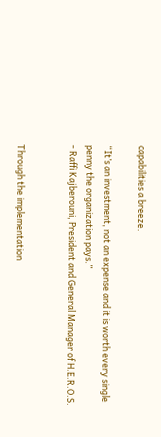capabilities a breeze.

“It’s an investment, not an expense and it is worth every single penny the organization pays.”
- Raffi Kajberouni, President and General Manager of H.E.R.O.S.


Through the implementation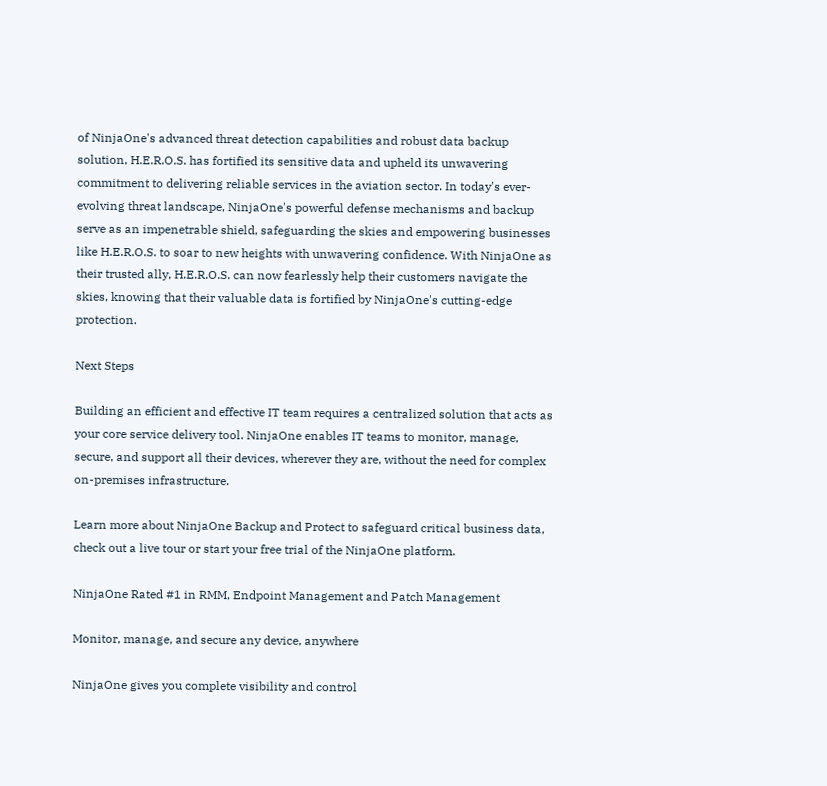of NinjaOne's advanced threat detection capabilities and robust data backup solution, H.E.R.O.S. has fortified its sensitive data and upheld its unwavering commitment to delivering reliable services in the aviation sector. In today's ever-evolving threat landscape, NinjaOne's powerful defense mechanisms and backup serve as an impenetrable shield, safeguarding the skies and empowering businesses like H.E.R.O.S. to soar to new heights with unwavering confidence. With NinjaOne as their trusted ally, H.E.R.O.S. can now fearlessly help their customers navigate the skies, knowing that their valuable data is fortified by NinjaOne's cutting-edge protection.

Next Steps

Building an efficient and effective IT team requires a centralized solution that acts as your core service delivery tool. NinjaOne enables IT teams to monitor, manage, secure, and support all their devices, wherever they are, without the need for complex on-premises infrastructure.

Learn more about NinjaOne Backup and Protect to safeguard critical business data, check out a live tour or start your free trial of the NinjaOne platform.

NinjaOne Rated #1 in RMM, Endpoint Management and Patch Management

Monitor, manage, and secure any device, anywhere

NinjaOne gives you complete visibility and control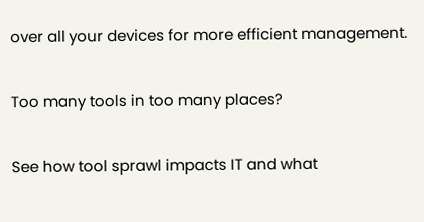over all your devices for more efficient management.

Too many tools in too many places?

See how tool sprawl impacts IT and what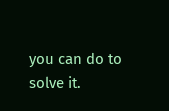you can do to solve it.